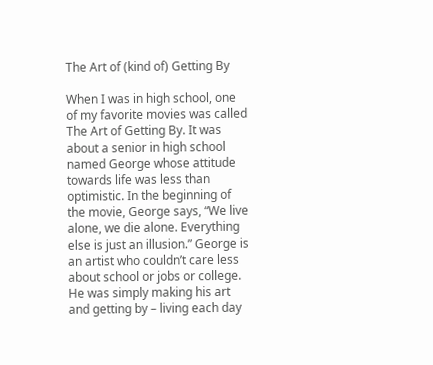The Art of (kind of) Getting By

When I was in high school, one of my favorite movies was called The Art of Getting By. It was about a senior in high school named George whose attitude towards life was less than optimistic. In the beginning of the movie, George says, “We live alone, we die alone. Everything else is just an illusion.” George is an artist who couldn’t care less about school or jobs or college. He was simply making his art and getting by – living each day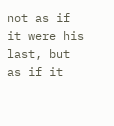not as if it were his last, but as if it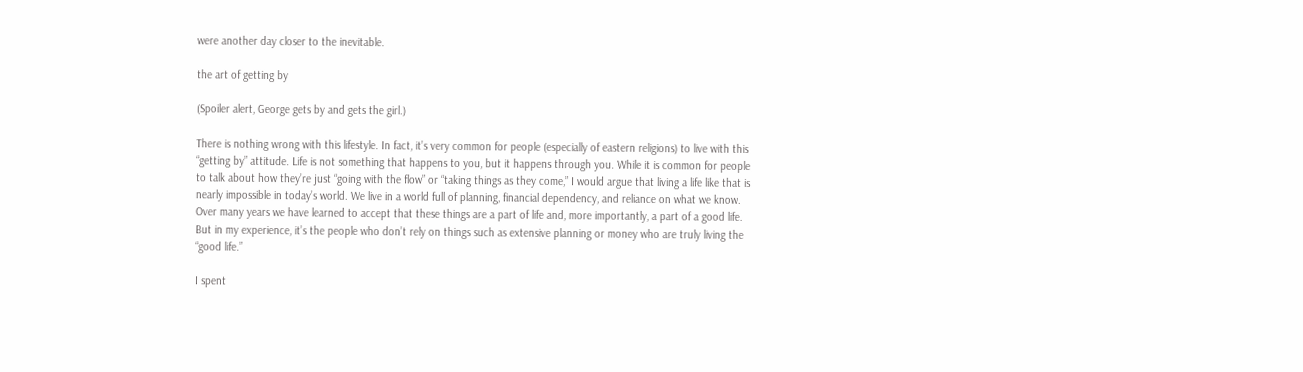were another day closer to the inevitable.

the art of getting by

(Spoiler alert, George gets by and gets the girl.)

There is nothing wrong with this lifestyle. In fact, it’s very common for people (especially of eastern religions) to live with this “getting by” attitude. Life is not something that happens to you, but it happens through you. While it is common for people to talk about how they’re just “going with the flow” or “taking things as they come,” I would argue that living a life like that is nearly impossible in today’s world. We live in a world full of planning, financial dependency, and reliance on what we know. Over many years we have learned to accept that these things are a part of life and, more importantly, a part of a good life. But in my experience, it’s the people who don’t rely on things such as extensive planning or money who are truly living the “good life.”

I spent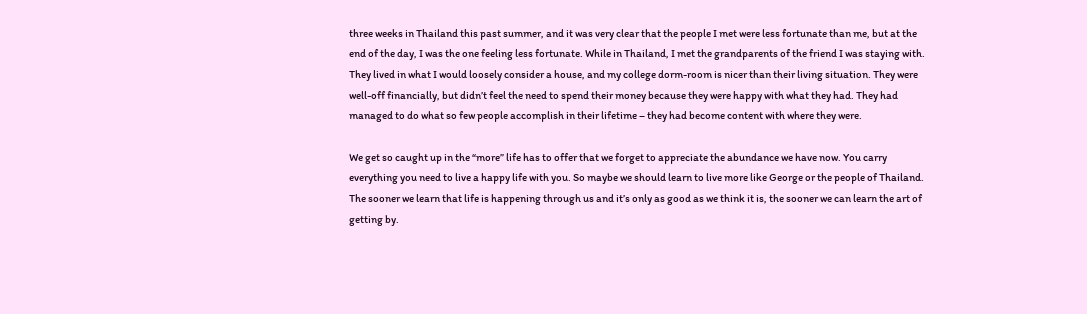three weeks in Thailand this past summer, and it was very clear that the people I met were less fortunate than me, but at the end of the day, I was the one feeling less fortunate. While in Thailand, I met the grandparents of the friend I was staying with. They lived in what I would loosely consider a house, and my college dorm-room is nicer than their living situation. They were well-off financially, but didn’t feel the need to spend their money because they were happy with what they had. They had managed to do what so few people accomplish in their lifetime – they had become content with where they were.

We get so caught up in the “more” life has to offer that we forget to appreciate the abundance we have now. You carry everything you need to live a happy life with you. So maybe we should learn to live more like George or the people of Thailand. The sooner we learn that life is happening through us and it’s only as good as we think it is, the sooner we can learn the art of getting by.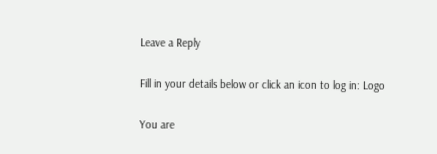Leave a Reply

Fill in your details below or click an icon to log in: Logo

You are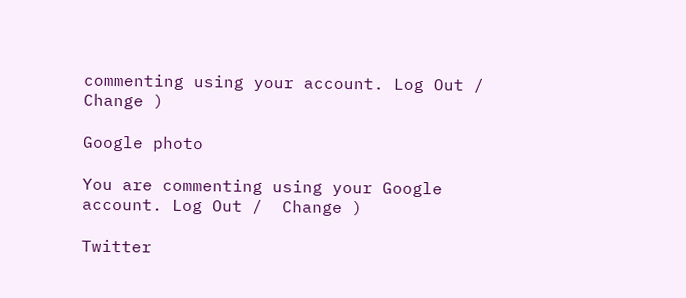commenting using your account. Log Out /  Change )

Google photo

You are commenting using your Google account. Log Out /  Change )

Twitter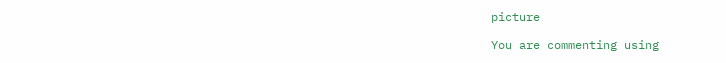picture

You are commenting using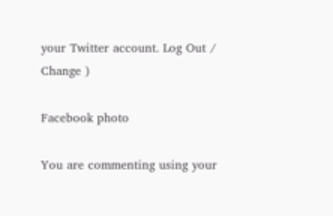your Twitter account. Log Out /  Change )

Facebook photo

You are commenting using your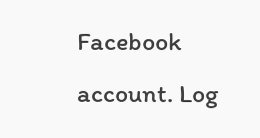Facebook account. Log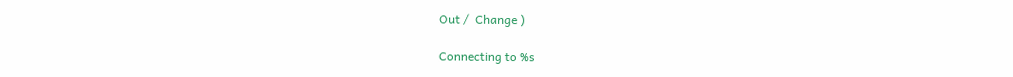Out /  Change )

Connecting to %s